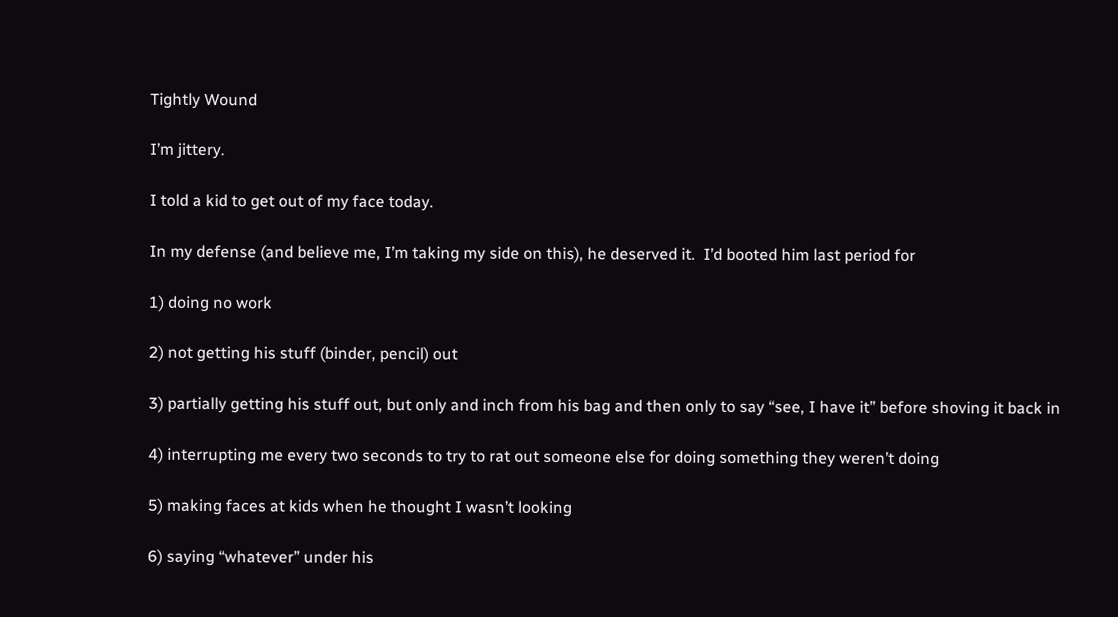Tightly Wound

I’m jittery.

I told a kid to get out of my face today.

In my defense (and believe me, I’m taking my side on this), he deserved it.  I’d booted him last period for

1) doing no work

2) not getting his stuff (binder, pencil) out

3) partially getting his stuff out, but only and inch from his bag and then only to say “see, I have it” before shoving it back in

4) interrupting me every two seconds to try to rat out someone else for doing something they weren’t doing

5) making faces at kids when he thought I wasn’t looking

6) saying “whatever” under his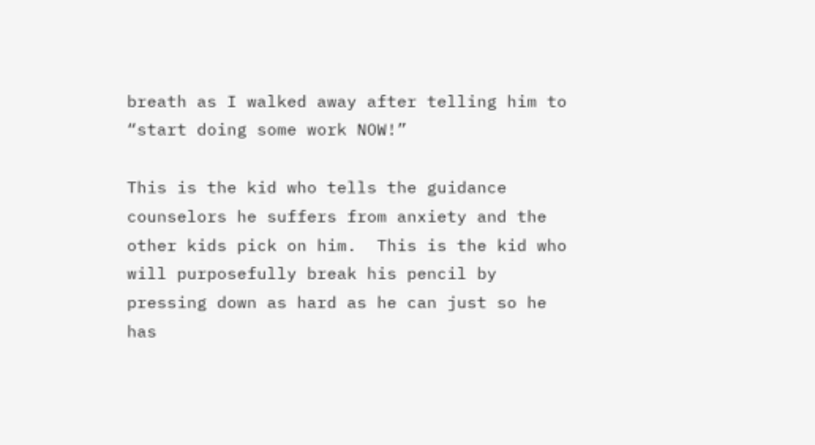breath as I walked away after telling him to “start doing some work NOW!”

This is the kid who tells the guidance counselors he suffers from anxiety and the other kids pick on him.  This is the kid who will purposefully break his pencil by pressing down as hard as he can just so he has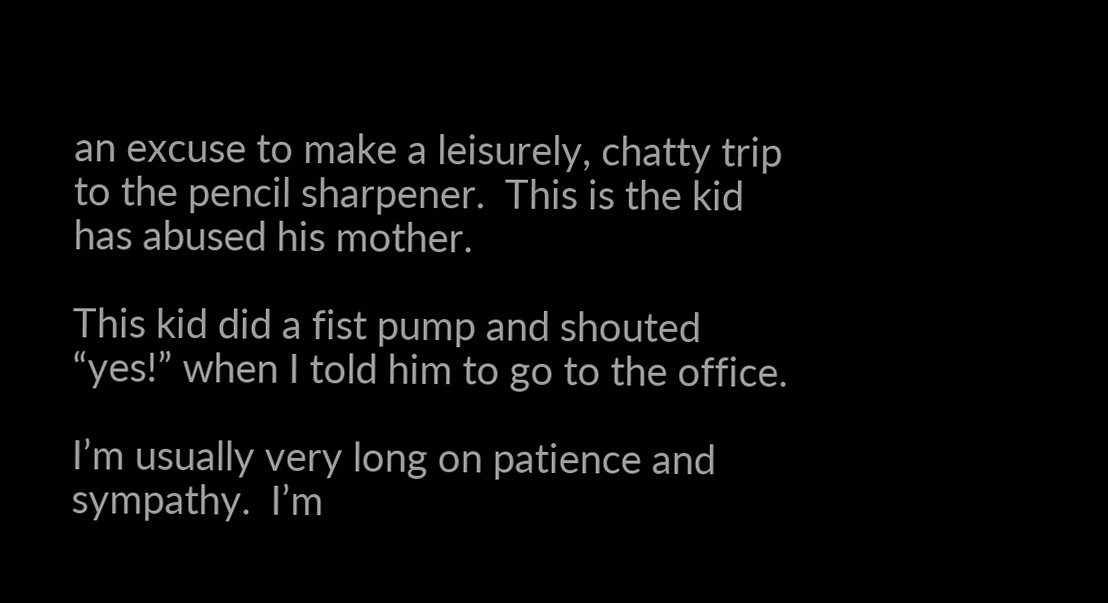an excuse to make a leisurely, chatty trip to the pencil sharpener.  This is the kid has abused his mother.

This kid did a fist pump and shouted “yes!” when I told him to go to the office.

I’m usually very long on patience and sympathy.  I’m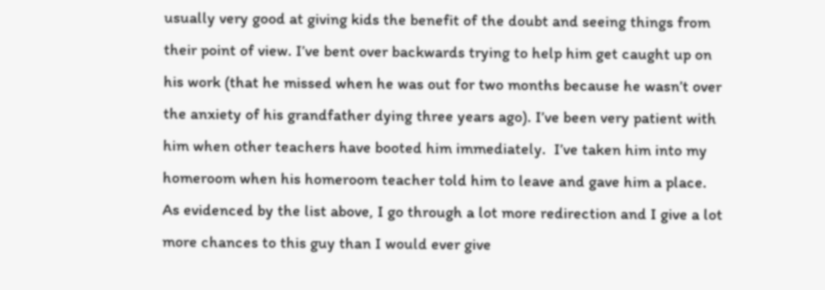usually very good at giving kids the benefit of the doubt and seeing things from their point of view. I’ve bent over backwards trying to help him get caught up on his work (that he missed when he was out for two months because he wasn’t over the anxiety of his grandfather dying three years ago). I’ve been very patient with him when other teachers have booted him immediately.  I’ve taken him into my homeroom when his homeroom teacher told him to leave and gave him a place.  As evidenced by the list above, I go through a lot more redirection and I give a lot more chances to this guy than I would ever give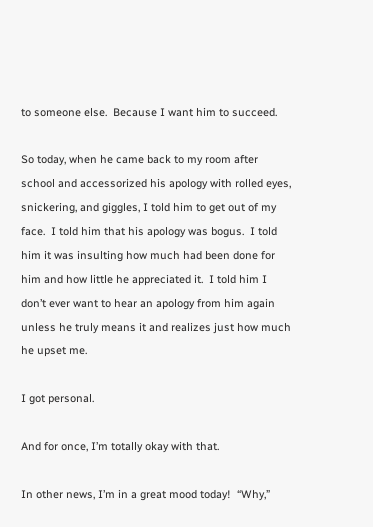to someone else.  Because I want him to succeed.

So today, when he came back to my room after school and accessorized his apology with rolled eyes, snickering, and giggles, I told him to get out of my face.  I told him that his apology was bogus.  I told him it was insulting how much had been done for him and how little he appreciated it.  I told him I don’t ever want to hear an apology from him again unless he truly means it and realizes just how much he upset me.

I got personal.

And for once, I’m totally okay with that.

In other news, I’m in a great mood today!  “Why,”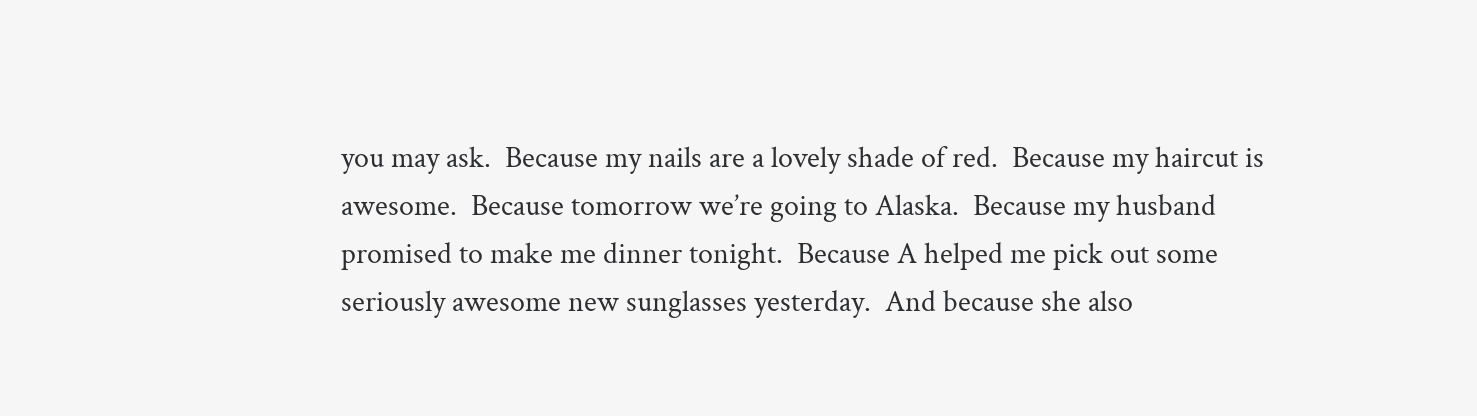you may ask.  Because my nails are a lovely shade of red.  Because my haircut is awesome.  Because tomorrow we’re going to Alaska.  Because my husband promised to make me dinner tonight.  Because A helped me pick out some seriously awesome new sunglasses yesterday.  And because she also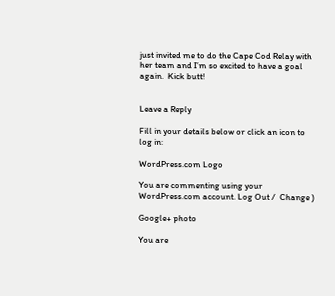just invited me to do the Cape Cod Relay with her team and I’m so excited to have a goal again.  Kick butt!


Leave a Reply

Fill in your details below or click an icon to log in:

WordPress.com Logo

You are commenting using your WordPress.com account. Log Out /  Change )

Google+ photo

You are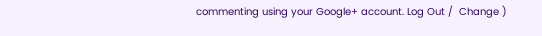commenting using your Google+ account. Log Out /  Change )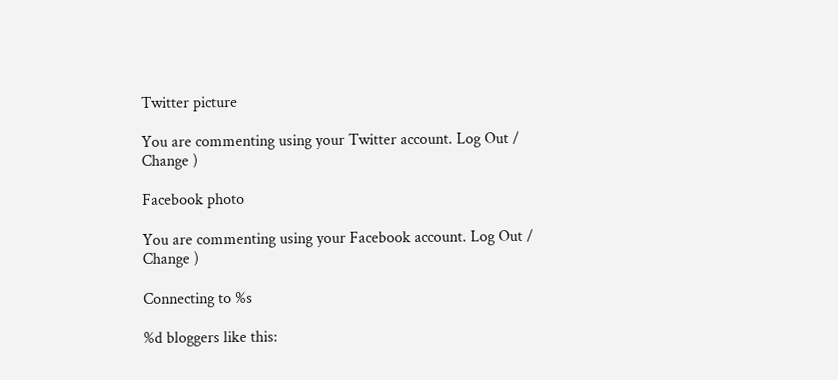Twitter picture

You are commenting using your Twitter account. Log Out /  Change )

Facebook photo

You are commenting using your Facebook account. Log Out /  Change )

Connecting to %s

%d bloggers like this: